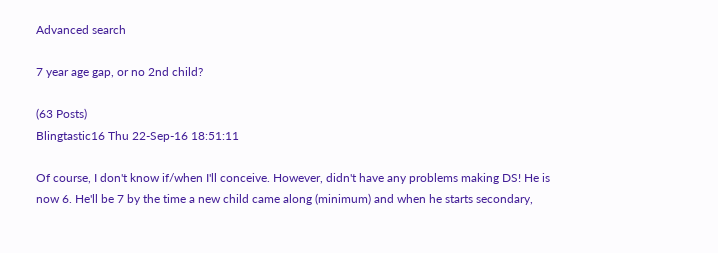Advanced search

7 year age gap, or no 2nd child?

(63 Posts)
Blingtastic16 Thu 22-Sep-16 18:51:11

Of course, I don't know if/when I'll conceive. However, didn't have any problems making DS! He is now 6. He'll be 7 by the time a new child came along (minimum) and when he starts secondary,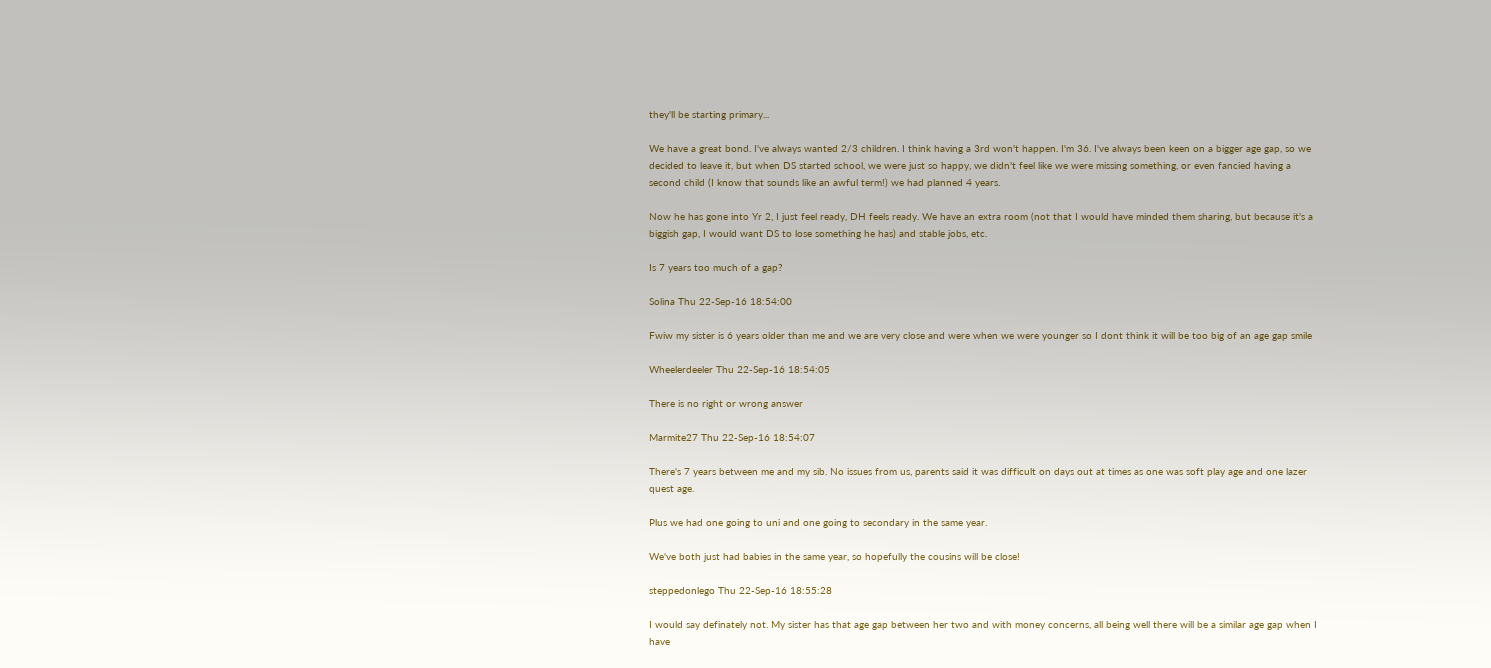they'll be starting primary...

We have a great bond. I've always wanted 2/3 children. I think having a 3rd won't happen. I'm 36. I've always been keen on a bigger age gap, so we decided to leave it, but when DS started school, we were just so happy, we didn't feel like we were missing something, or even fancied having a second child (I know that sounds like an awful term!) we had planned 4 years.

Now he has gone into Yr 2, I just feel ready, DH feels ready. We have an extra room (not that I would have minded them sharing, but because it's a biggish gap, I would want DS to lose something he has) and stable jobs, etc.

Is 7 years too much of a gap?

Solina Thu 22-Sep-16 18:54:00

Fwiw my sister is 6 years older than me and we are very close and were when we were younger so I dont think it will be too big of an age gap smile

Wheelerdeeler Thu 22-Sep-16 18:54:05

There is no right or wrong answer

Marmite27 Thu 22-Sep-16 18:54:07

There's 7 years between me and my sib. No issues from us, parents said it was difficult on days out at times as one was soft play age and one lazer quest age.

Plus we had one going to uni and one going to secondary in the same year.

We've both just had babies in the same year, so hopefully the cousins will be close!

steppedonlego Thu 22-Sep-16 18:55:28

I would say definately not. My sister has that age gap between her two and with money concerns, all being well there will be a similar age gap when I have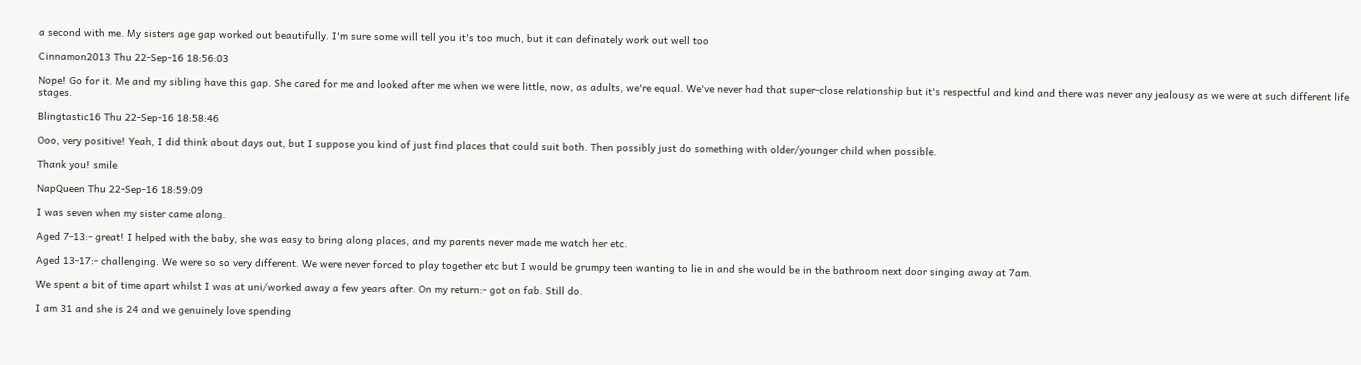a second with me. My sisters age gap worked out beautifully. I'm sure some will tell you it's too much, but it can definately work out well too

Cinnamon2013 Thu 22-Sep-16 18:56:03

Nope! Go for it. Me and my sibling have this gap. She cared for me and looked after me when we were little, now, as adults, we're equal. We've never had that super-close relationship but it's respectful and kind and there was never any jealousy as we were at such different life stages.

Blingtastic16 Thu 22-Sep-16 18:58:46

Ooo, very positive! Yeah, I did think about days out, but I suppose you kind of just find places that could suit both. Then possibly just do something with older/younger child when possible.

Thank you! smile

NapQueen Thu 22-Sep-16 18:59:09

I was seven when my sister came along.

Aged 7-13:- great! I helped with the baby, she was easy to bring along places, and my parents never made me watch her etc.

Aged 13-17:- challenging. We were so so very different. We were never forced to play together etc but I would be grumpy teen wanting to lie in and she would be in the bathroom next door singing away at 7am.

We spent a bit of time apart whilst I was at uni/worked away a few years after. On my return:- got on fab. Still do.

I am 31 and she is 24 and we genuinely love spending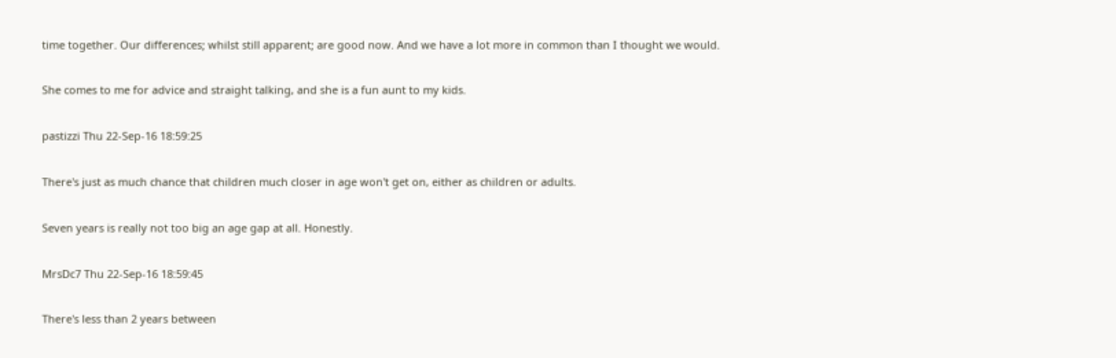time together. Our differences; whilst still apparent; are good now. And we have a lot more in common than I thought we would.

She comes to me for advice and straight talking, and she is a fun aunt to my kids.

pastizzi Thu 22-Sep-16 18:59:25

There's just as much chance that children much closer in age won't get on, either as children or adults.

Seven years is really not too big an age gap at all. Honestly.

MrsDc7 Thu 22-Sep-16 18:59:45

There's less than 2 years between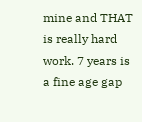mine and THAT is really hard work. 7 years is a fine age gap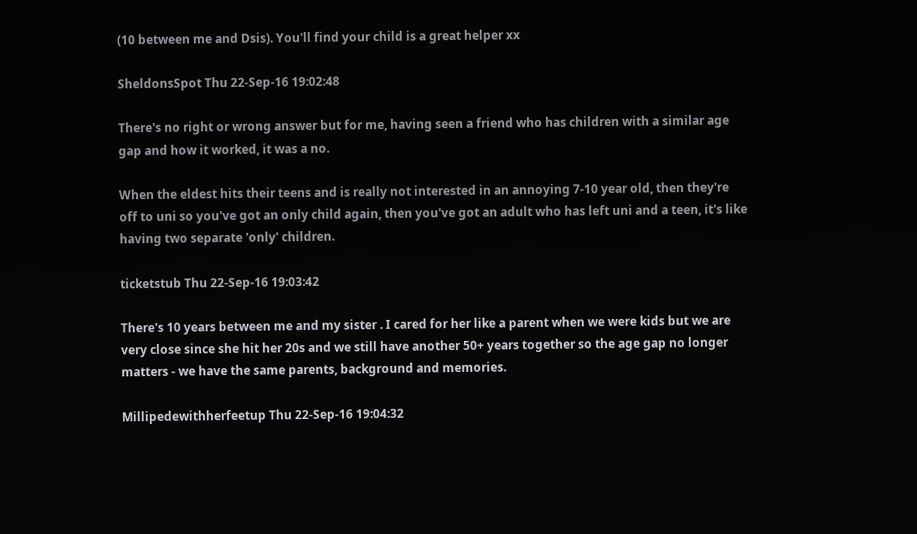(10 between me and Dsis). You'll find your child is a great helper xx

SheldonsSpot Thu 22-Sep-16 19:02:48

There's no right or wrong answer but for me, having seen a friend who has children with a similar age gap and how it worked, it was a no.

When the eldest hits their teens and is really not interested in an annoying 7-10 year old, then they're off to uni so you've got an only child again, then you've got an adult who has left uni and a teen, it's like having two separate 'only' children.

ticketstub Thu 22-Sep-16 19:03:42

There's 10 years between me and my sister . I cared for her like a parent when we were kids but we are very close since she hit her 20s and we still have another 50+ years together so the age gap no longer matters - we have the same parents, background and memories.

Millipedewithherfeetup Thu 22-Sep-16 19:04:32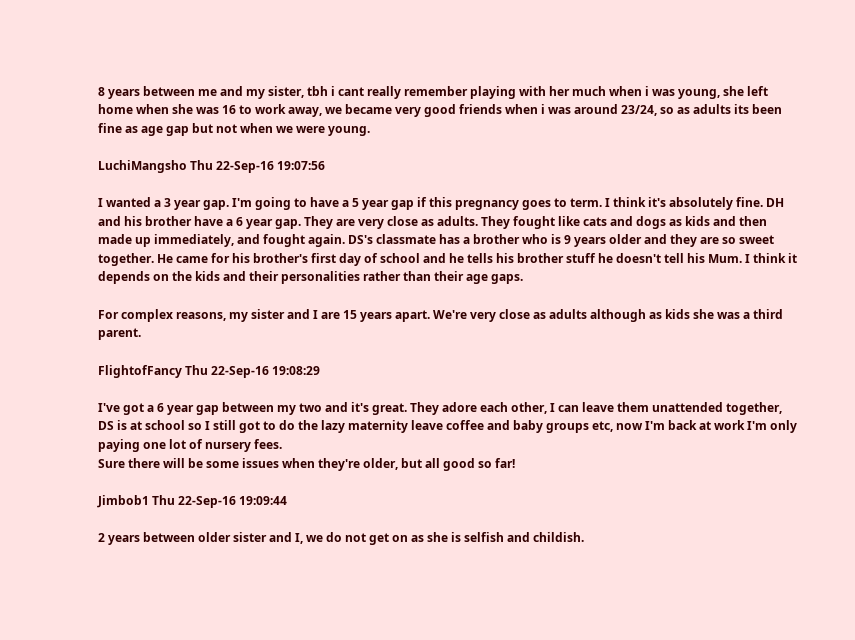8 years between me and my sister, tbh i cant really remember playing with her much when i was young, she left home when she was 16 to work away, we became very good friends when i was around 23/24, so as adults its been fine as age gap but not when we were young.

LuchiMangsho Thu 22-Sep-16 19:07:56

I wanted a 3 year gap. I'm going to have a 5 year gap if this pregnancy goes to term. I think it's absolutely fine. DH and his brother have a 6 year gap. They are very close as adults. They fought like cats and dogs as kids and then made up immediately, and fought again. DS's classmate has a brother who is 9 years older and they are so sweet together. He came for his brother's first day of school and he tells his brother stuff he doesn't tell his Mum. I think it depends on the kids and their personalities rather than their age gaps.

For complex reasons, my sister and I are 15 years apart. We're very close as adults although as kids she was a third parent.

FlightofFancy Thu 22-Sep-16 19:08:29

I've got a 6 year gap between my two and it's great. They adore each other, I can leave them unattended together, DS is at school so I still got to do the lazy maternity leave coffee and baby groups etc, now I'm back at work I'm only paying one lot of nursery fees.
Sure there will be some issues when they're older, but all good so far!

Jimbob1 Thu 22-Sep-16 19:09:44

2 years between older sister and I, we do not get on as she is selfish and childish.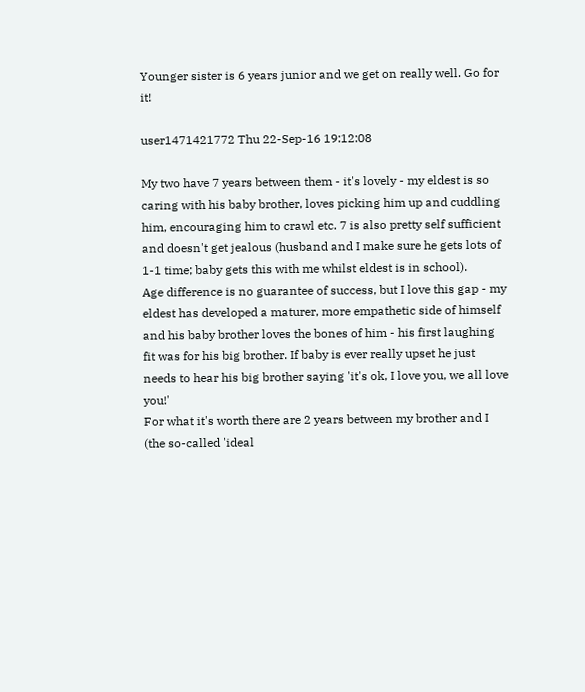Younger sister is 6 years junior and we get on really well. Go for it!

user1471421772 Thu 22-Sep-16 19:12:08

My two have 7 years between them - it's lovely - my eldest is so caring with his baby brother, loves picking him up and cuddling him, encouraging him to crawl etc. 7 is also pretty self sufficient and doesn't get jealous (husband and I make sure he gets lots of 1-1 time; baby gets this with me whilst eldest is in school).
Age difference is no guarantee of success, but I love this gap - my eldest has developed a maturer, more empathetic side of himself and his baby brother loves the bones of him - his first laughing fit was for his big brother. If baby is ever really upset he just needs to hear his big brother saying 'it's ok, I love you, we all love you!'
For what it's worth there are 2 years between my brother and I (the so-called 'ideal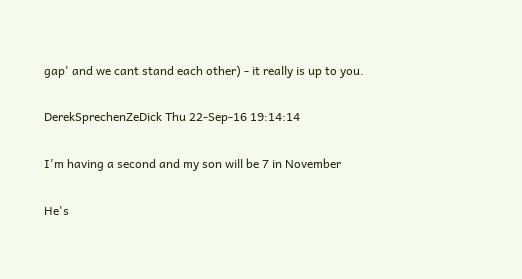gap' and we cant stand each other) - it really is up to you.

DerekSprechenZeDick Thu 22-Sep-16 19:14:14

I'm having a second and my son will be 7 in November

He's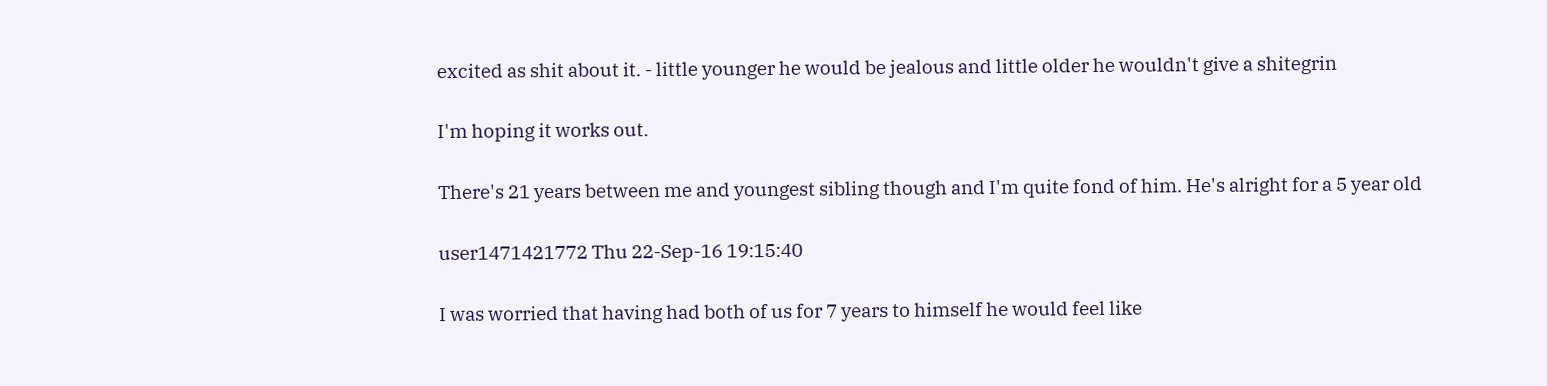excited as shit about it. - little younger he would be jealous and little older he wouldn't give a shitegrin

I'm hoping it works out.

There's 21 years between me and youngest sibling though and I'm quite fond of him. He's alright for a 5 year old

user1471421772 Thu 22-Sep-16 19:15:40

I was worried that having had both of us for 7 years to himself he would feel like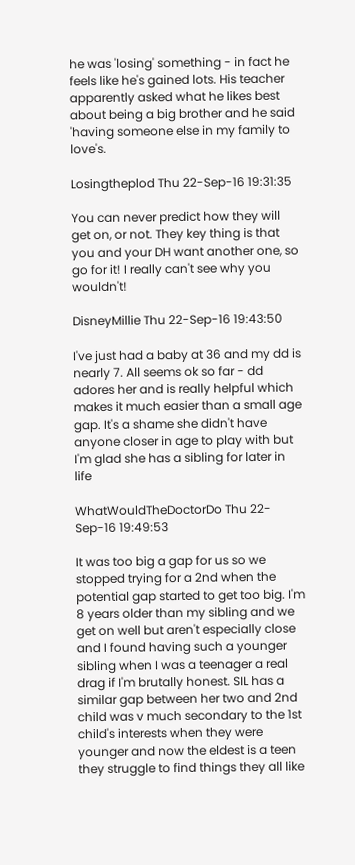he was 'losing' something - in fact he feels like he's gained lots. His teacher apparently asked what he likes best about being a big brother and he said 'having someone else in my family to love's.

Losingtheplod Thu 22-Sep-16 19:31:35

You can never predict how they will get on, or not. They key thing is that you and your DH want another one, so go for it! I really can't see why you wouldn't!

DisneyMillie Thu 22-Sep-16 19:43:50

I've just had a baby at 36 and my dd is nearly 7. All seems ok so far - dd adores her and is really helpful which makes it much easier than a small age gap. It's a shame she didn't have anyone closer in age to play with but I'm glad she has a sibling for later in life

WhatWouldTheDoctorDo Thu 22-Sep-16 19:49:53

It was too big a gap for us so we stopped trying for a 2nd when the potential gap started to get too big. I'm 8 years older than my sibling and we get on well but aren't especially close and I found having such a younger sibling when I was a teenager a real drag if I'm brutally honest. SIL has a similar gap between her two and 2nd child was v much secondary to the 1st child's interests when they were younger and now the eldest is a teen they struggle to find things they all like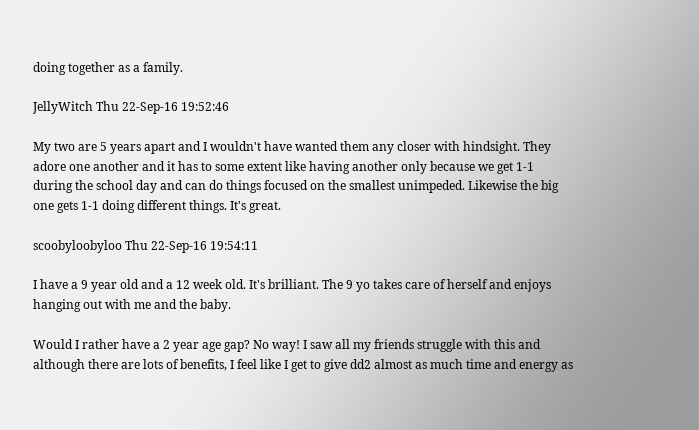doing together as a family.

JellyWitch Thu 22-Sep-16 19:52:46

My two are 5 years apart and I wouldn't have wanted them any closer with hindsight. They adore one another and it has to some extent like having another only because we get 1-1 during the school day and can do things focused on the smallest unimpeded. Likewise the big one gets 1-1 doing different things. It's great.

scoobyloobyloo Thu 22-Sep-16 19:54:11

I have a 9 year old and a 12 week old. It's brilliant. The 9 yo takes care of herself and enjoys hanging out with me and the baby.

Would I rather have a 2 year age gap? No way! I saw all my friends struggle with this and although there are lots of benefits, I feel like I get to give dd2 almost as much time and energy as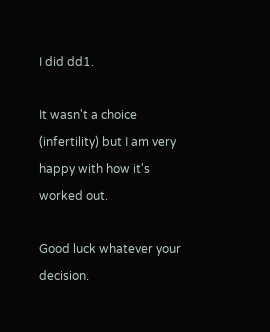I did dd1.

It wasn't a choice (infertility) but I am very happy with how it's worked out.

Good luck whatever your decision.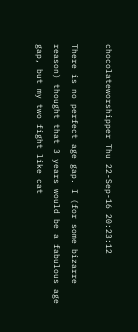chocolateworshipper Thu 22-Sep-16 20:23:12

There is no perfect age gap. I (for some bizarre reason) thought that 3 years would be a fabulous age gap, but my two fight like cat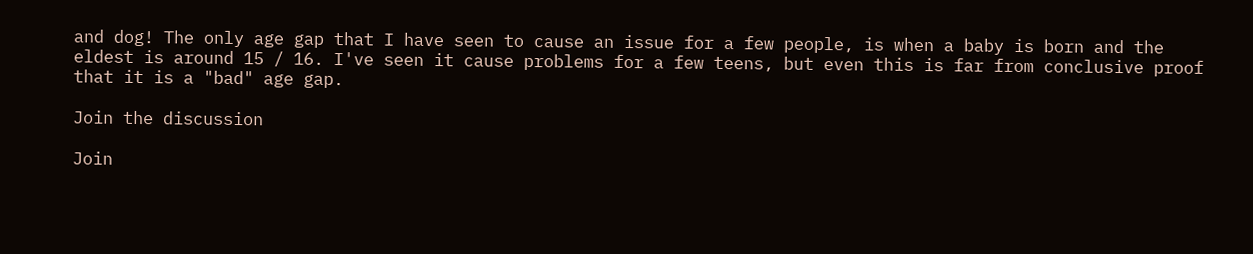and dog! The only age gap that I have seen to cause an issue for a few people, is when a baby is born and the eldest is around 15 / 16. I've seen it cause problems for a few teens, but even this is far from conclusive proof that it is a "bad" age gap.

Join the discussion

Join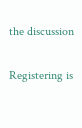the discussion

Registering is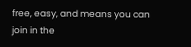free, easy, and means you can join in the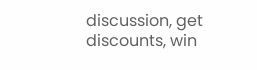discussion, get discounts, win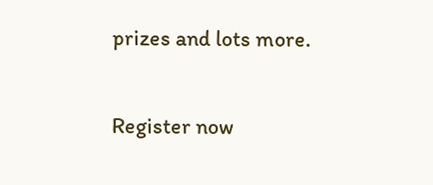prizes and lots more.

Register now